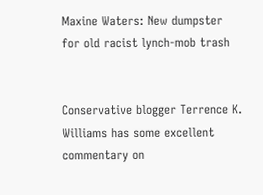Maxine Waters: New dumpster for old racist lynch-mob trash


Conservative blogger Terrence K. Williams has some excellent commentary on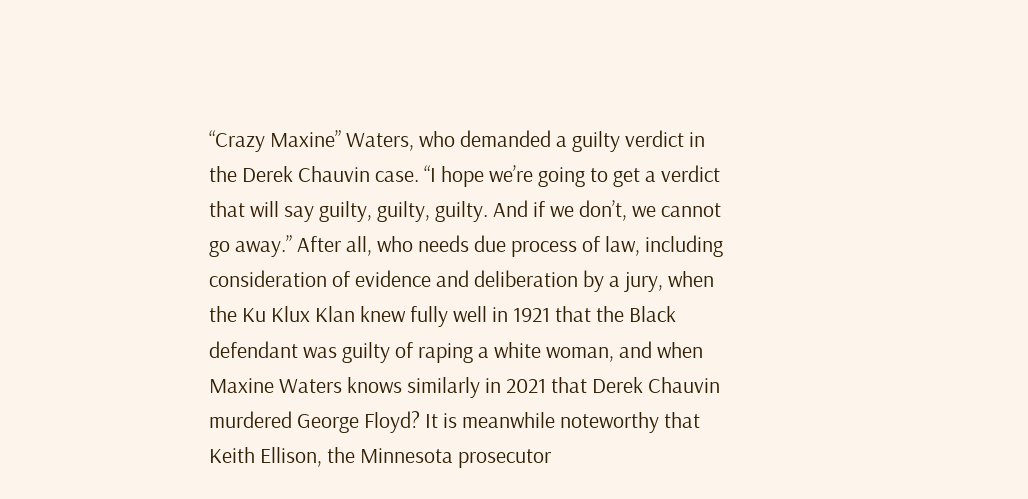“Crazy Maxine” Waters, who demanded a guilty verdict in the Derek Chauvin case. “I hope we’re going to get a verdict that will say guilty, guilty, guilty. And if we don’t, we cannot go away.” After all, who needs due process of law, including consideration of evidence and deliberation by a jury, when the Ku Klux Klan knew fully well in 1921 that the Black defendant was guilty of raping a white woman, and when Maxine Waters knows similarly in 2021 that Derek Chauvin murdered George Floyd? It is meanwhile noteworthy that Keith Ellison, the Minnesota prosecutor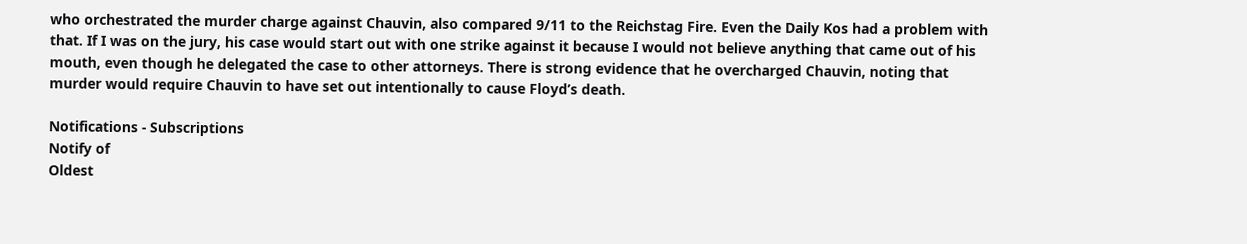who orchestrated the murder charge against Chauvin, also compared 9/11 to the Reichstag Fire. Even the Daily Kos had a problem with that. If I was on the jury, his case would start out with one strike against it because I would not believe anything that came out of his mouth, even though he delegated the case to other attorneys. There is strong evidence that he overcharged Chauvin, noting that murder would require Chauvin to have set out intentionally to cause Floyd’s death.

Notifications - Subscriptions
Notify of
Oldest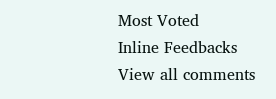Most Voted
Inline Feedbacks
View all comments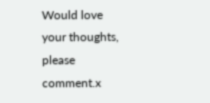Would love your thoughts, please comment.x